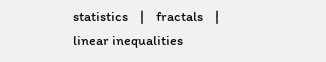statistics    |    fractals    |    linear inequalities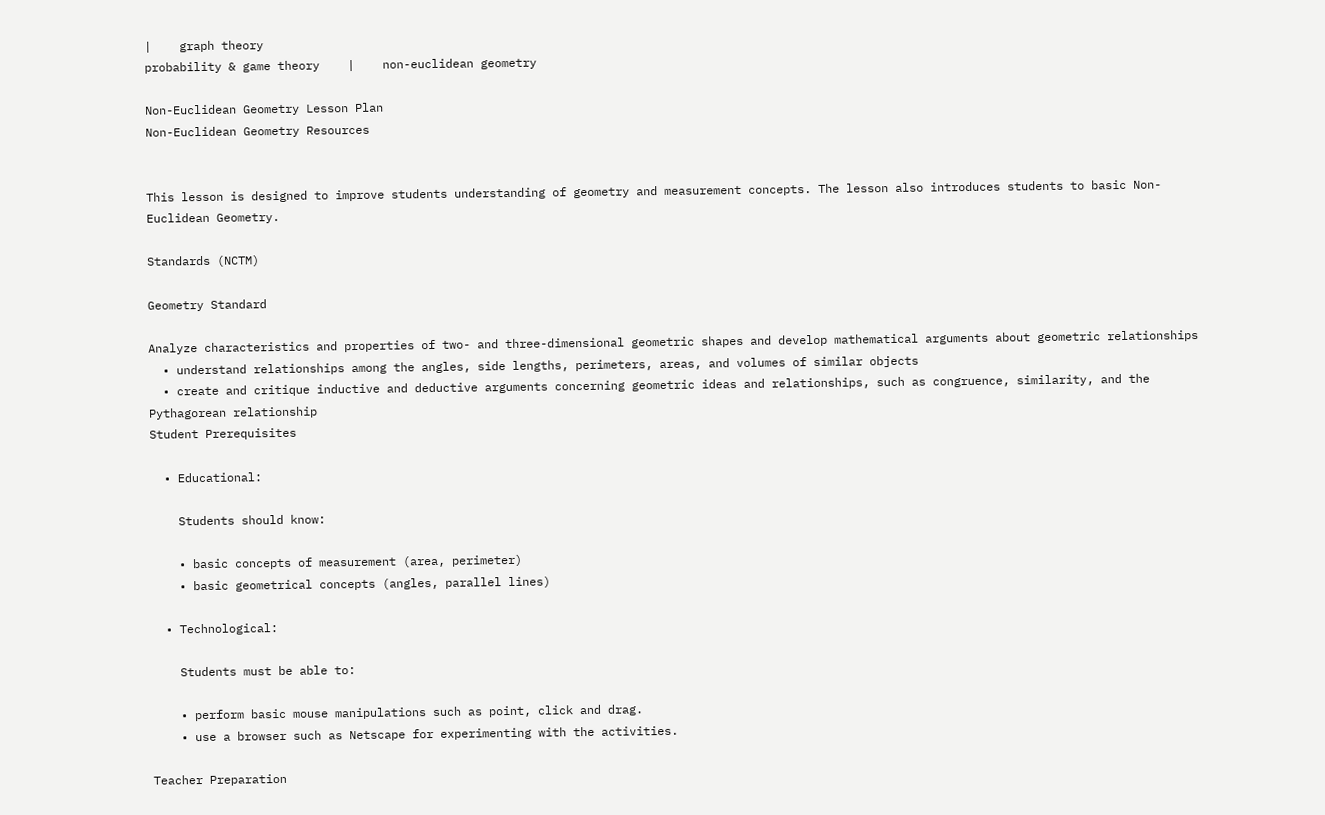|    graph theory
probability & game theory    |    non-euclidean geometry

Non-Euclidean Geometry Lesson Plan
Non-Euclidean Geometry Resources


This lesson is designed to improve students understanding of geometry and measurement concepts. The lesson also introduces students to basic Non-Euclidean Geometry.

Standards (NCTM)

Geometry Standard

Analyze characteristics and properties of two- and three-dimensional geometric shapes and develop mathematical arguments about geometric relationships
  • understand relationships among the angles, side lengths, perimeters, areas, and volumes of similar objects
  • create and critique inductive and deductive arguments concerning geometric ideas and relationships, such as congruence, similarity, and the Pythagorean relationship
Student Prerequisites

  • Educational:

    Students should know:

    • basic concepts of measurement (area, perimeter)
    • basic geometrical concepts (angles, parallel lines)

  • Technological:

    Students must be able to:

    • perform basic mouse manipulations such as point, click and drag.
    • use a browser such as Netscape for experimenting with the activities.

Teacher Preparation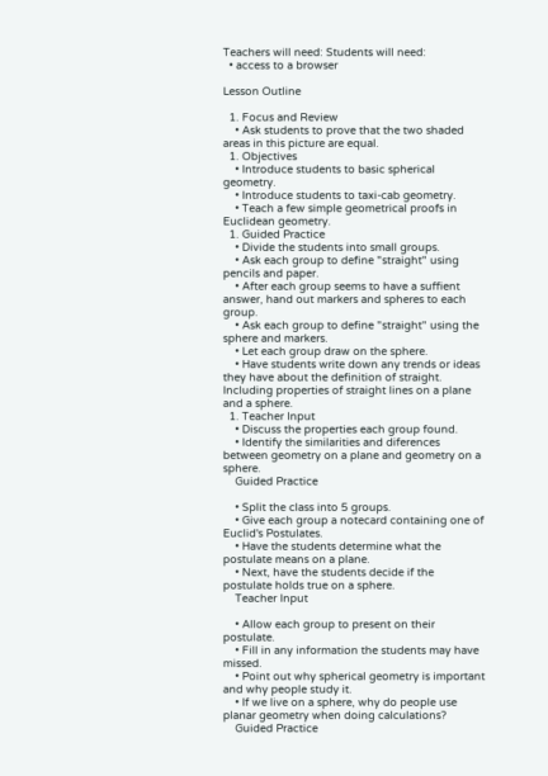Teachers will need: Students will need:
  • access to a browser

Lesson Outline

  1. Focus and Review
    • Ask students to prove that the two shaded areas in this picture are equal.
  1. Objectives
    • Introduce students to basic spherical geometry.
    • Introduce students to taxi-cab geometry.
    • Teach a few simple geometrical proofs in Euclidean geometry.
  1. Guided Practice
    • Divide the students into small groups.
    • Ask each group to define "straight" using pencils and paper.
    • After each group seems to have a suffient answer, hand out markers and spheres to each group.
    • Ask each group to define "straight" using the sphere and markers.
    • Let each group draw on the sphere.
    • Have students write down any trends or ideas they have about the definition of straight. Including properties of straight lines on a plane and a sphere.
  1. Teacher Input
    • Discuss the properties each group found.
    • Identify the similarities and diferences between geometry on a plane and geometry on a sphere.
    Guided Practice

    • Split the class into 5 groups.
    • Give each group a notecard containing one of Euclid's Postulates.
    • Have the students determine what the postulate means on a plane.
    • Next, have the students decide if the postulate holds true on a sphere.
    Teacher Input

    • Allow each group to present on their postulate.
    • Fill in any information the students may have missed.
    • Point out why spherical geometry is important and why people study it.
    • If we live on a sphere, why do people use planar geometry when doing calculations?
    Guided Practice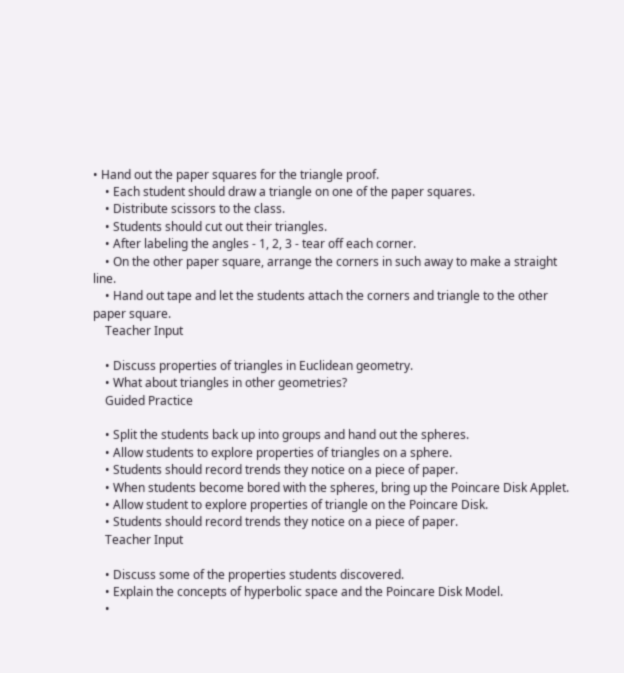• Hand out the paper squares for the triangle proof.
    • Each student should draw a triangle on one of the paper squares.
    • Distribute scissors to the class.
    • Students should cut out their triangles.
    • After labeling the angles - 1, 2, 3 - tear off each corner.
    • On the other paper square, arrange the corners in such away to make a straight line.
    • Hand out tape and let the students attach the corners and triangle to the other paper square.
    Teacher Input

    • Discuss properties of triangles in Euclidean geometry.
    • What about triangles in other geometries?
    Guided Practice

    • Split the students back up into groups and hand out the spheres.
    • Allow students to explore properties of triangles on a sphere.
    • Students should record trends they notice on a piece of paper.
    • When students become bored with the spheres, bring up the Poincare Disk Applet.
    • Allow student to explore properties of triangle on the Poincare Disk.
    • Students should record trends they notice on a piece of paper.
    Teacher Input

    • Discuss some of the properties students discovered.
    • Explain the concepts of hyperbolic space and the Poincare Disk Model.
    •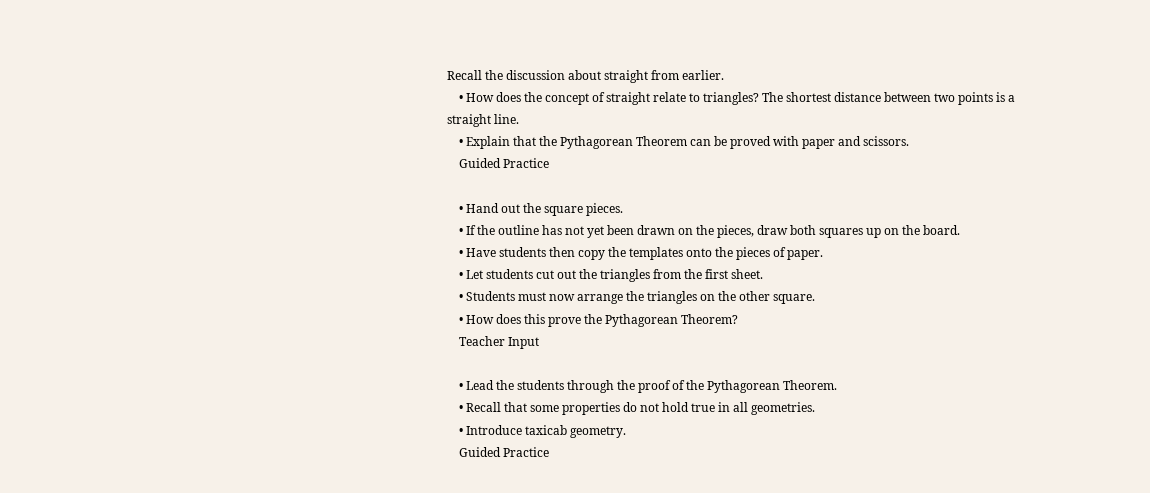Recall the discussion about straight from earlier.
    • How does the concept of straight relate to triangles? The shortest distance between two points is a straight line.
    • Explain that the Pythagorean Theorem can be proved with paper and scissors.
    Guided Practice

    • Hand out the square pieces.
    • If the outline has not yet been drawn on the pieces, draw both squares up on the board.
    • Have students then copy the templates onto the pieces of paper.
    • Let students cut out the triangles from the first sheet.
    • Students must now arrange the triangles on the other square.
    • How does this prove the Pythagorean Theorem?
    Teacher Input

    • Lead the students through the proof of the Pythagorean Theorem.
    • Recall that some properties do not hold true in all geometries.
    • Introduce taxicab geometry.
    Guided Practice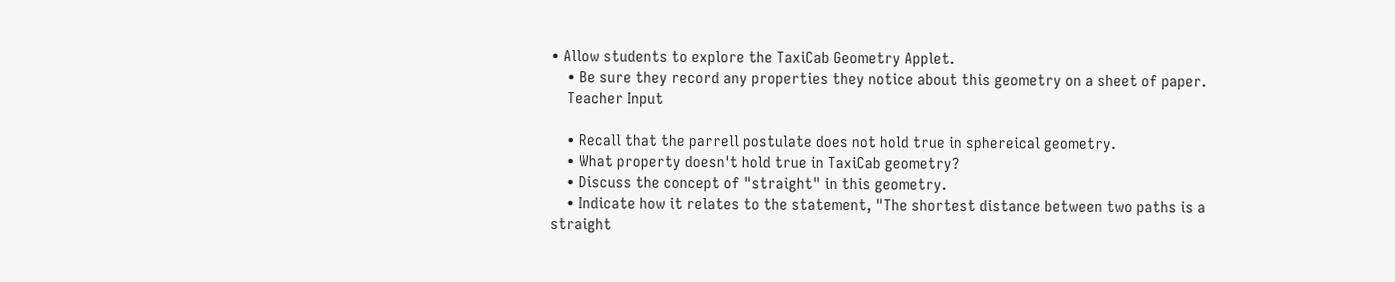• Allow students to explore the TaxiCab Geometry Applet.
    • Be sure they record any properties they notice about this geometry on a sheet of paper.
    Teacher Input

    • Recall that the parrell postulate does not hold true in sphereical geometry.
    • What property doesn't hold true in TaxiCab geometry?
    • Discuss the concept of "straight" in this geometry.
    • Indicate how it relates to the statement, "The shortest distance between two paths is a straight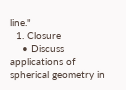line."
  1. Closure
    • Discuss applications of spherical geometry in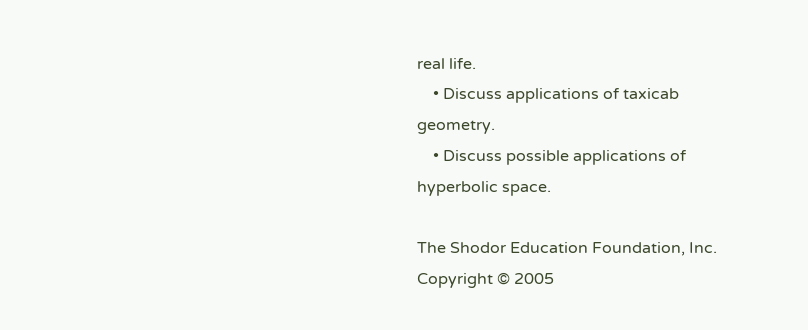real life.
    • Discuss applications of taxicab geometry.
    • Discuss possible applications of hyperbolic space.

The Shodor Education Foundation, Inc.
Copyright © 2005